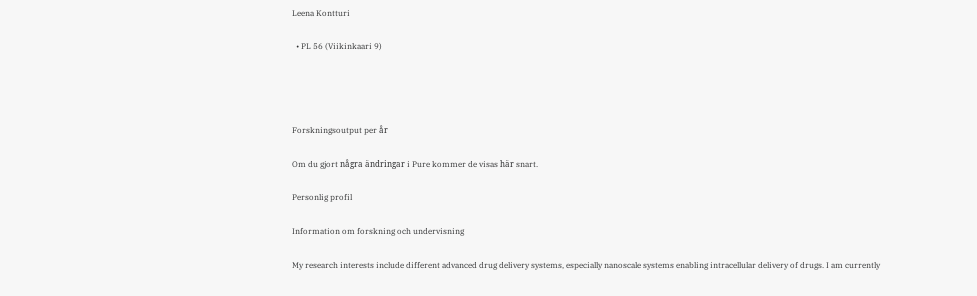Leena Kontturi

  • PL 56 (Viikinkaari 9)




Forskningsoutput per år

Om du gjort några ändringar i Pure kommer de visas här snart.

Personlig profil

Information om forskning och undervisning

My research interests include different advanced drug delivery systems, especially nanoscale systems enabling intracellular delivery of drugs. I am currently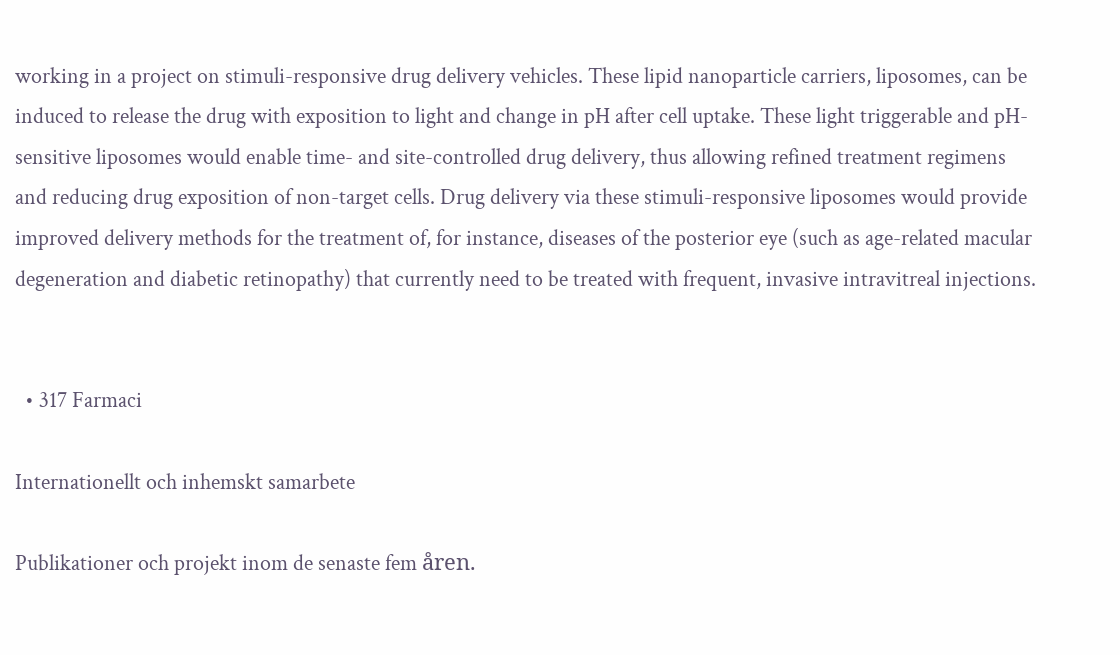working in a project on stimuli-responsive drug delivery vehicles. These lipid nanoparticle carriers, liposomes, can be induced to release the drug with exposition to light and change in pH after cell uptake. These light triggerable and pH-sensitive liposomes would enable time- and site-controlled drug delivery, thus allowing refined treatment regimens and reducing drug exposition of non-target cells. Drug delivery via these stimuli-responsive liposomes would provide improved delivery methods for the treatment of, for instance, diseases of the posterior eye (such as age-related macular degeneration and diabetic retinopathy) that currently need to be treated with frequent, invasive intravitreal injections.


  • 317 Farmaci

Internationellt och inhemskt samarbete

Publikationer och projekt inom de senaste fem åren.